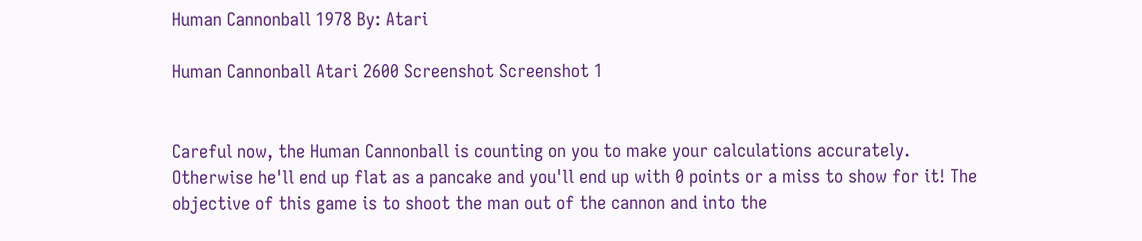Human Cannonball 1978 By: Atari

Human Cannonball Atari 2600 Screenshot Screenshot 1


Careful now, the Human Cannonball is counting on you to make your calculations accurately. Otherwise he'll end up flat as a pancake and you'll end up with 0 points or a miss to show for it! The objective of this game is to shoot the man out of the cannon and into the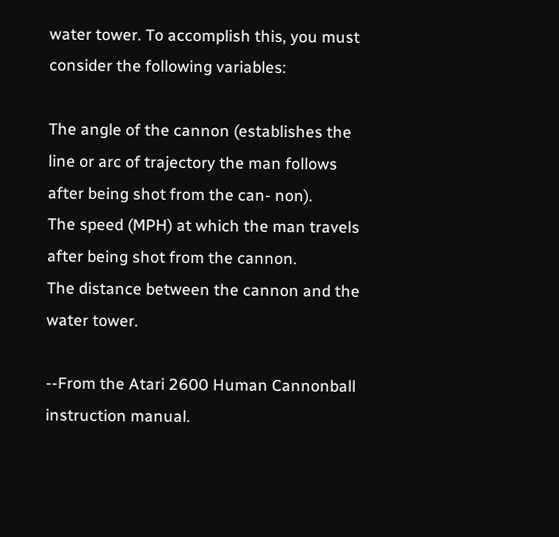water tower. To accomplish this, you must consider the following variables:

The angle of the cannon (establishes the line or arc of trajectory the man follows after being shot from the can- non).
The speed (MPH) at which the man travels after being shot from the cannon.
The distance between the cannon and the water tower.

--From the Atari 2600 Human Cannonball instruction manual.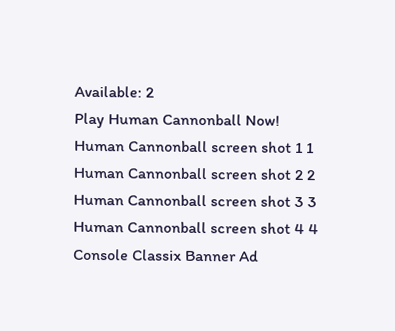Available: 2
Play Human Cannonball Now!
Human Cannonball screen shot 1 1
Human Cannonball screen shot 2 2
Human Cannonball screen shot 3 3
Human Cannonball screen shot 4 4
Console Classix Banner Ad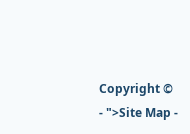Copyright © - ">Site Map -